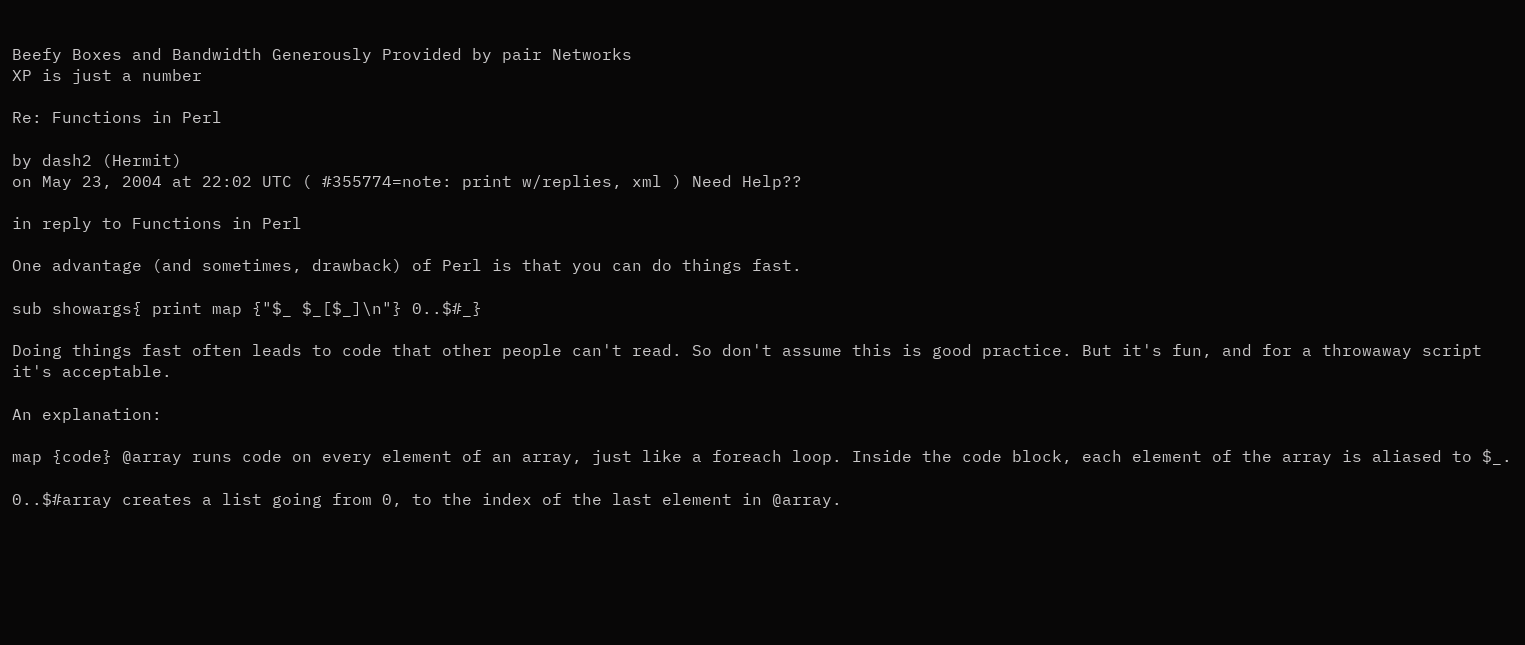Beefy Boxes and Bandwidth Generously Provided by pair Networks
XP is just a number

Re: Functions in Perl

by dash2 (Hermit)
on May 23, 2004 at 22:02 UTC ( #355774=note: print w/replies, xml ) Need Help??

in reply to Functions in Perl

One advantage (and sometimes, drawback) of Perl is that you can do things fast.

sub showargs{ print map {"$_ $_[$_]\n"} 0..$#_}

Doing things fast often leads to code that other people can't read. So don't assume this is good practice. But it's fun, and for a throwaway script it's acceptable.

An explanation:

map {code} @array runs code on every element of an array, just like a foreach loop. Inside the code block, each element of the array is aliased to $_.

0..$#array creates a list going from 0, to the index of the last element in @array.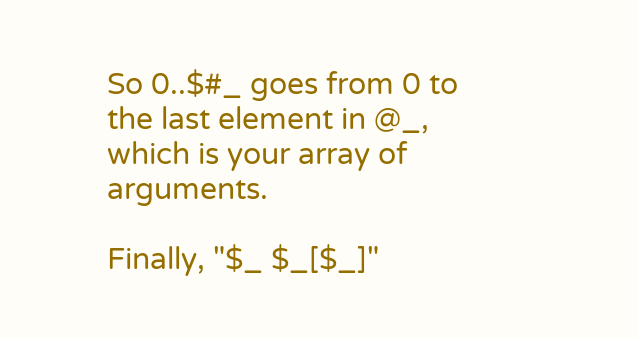So 0..$#_ goes from 0 to the last element in @_, which is your array of arguments.

Finally, "$_ $_[$_]"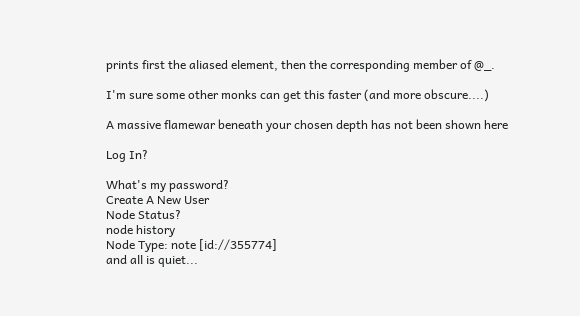prints first the aliased element, then the corresponding member of @_.

I'm sure some other monks can get this faster (and more obscure....)

A massive flamewar beneath your chosen depth has not been shown here

Log In?

What's my password?
Create A New User
Node Status?
node history
Node Type: note [id://355774]
and all is quiet...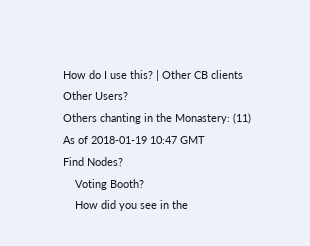How do I use this? | Other CB clients
Other Users?
Others chanting in the Monastery: (11)
As of 2018-01-19 10:47 GMT
Find Nodes?
    Voting Booth?
    How did you see in the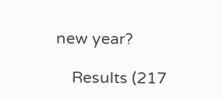new year?

    Results (217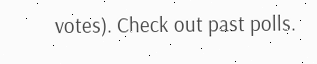votes). Check out past polls.